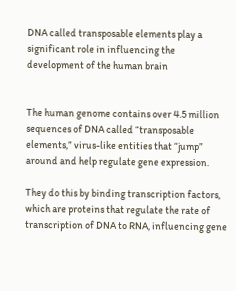DNA called transposable elements play a significant role in influencing the development of the human brain


The human genome contains over 4.5 million sequences of DNA called “transposable elements,” virus-like entities that “jump” around and help regulate gene expression.

They do this by binding transcription factors, which are proteins that regulate the rate of transcription of DNA to RNA, influencing gene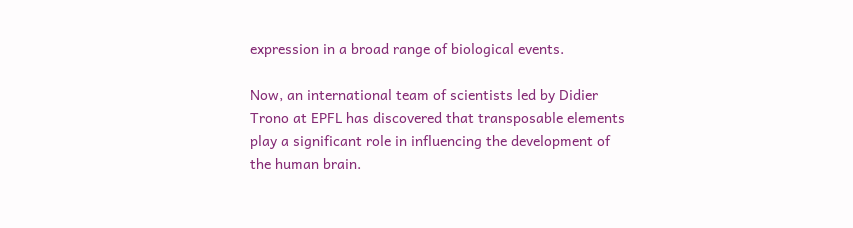expression in a broad range of biological events.

Now, an international team of scientists led by Didier Trono at EPFL has discovered that transposable elements play a significant role in influencing the development of the human brain.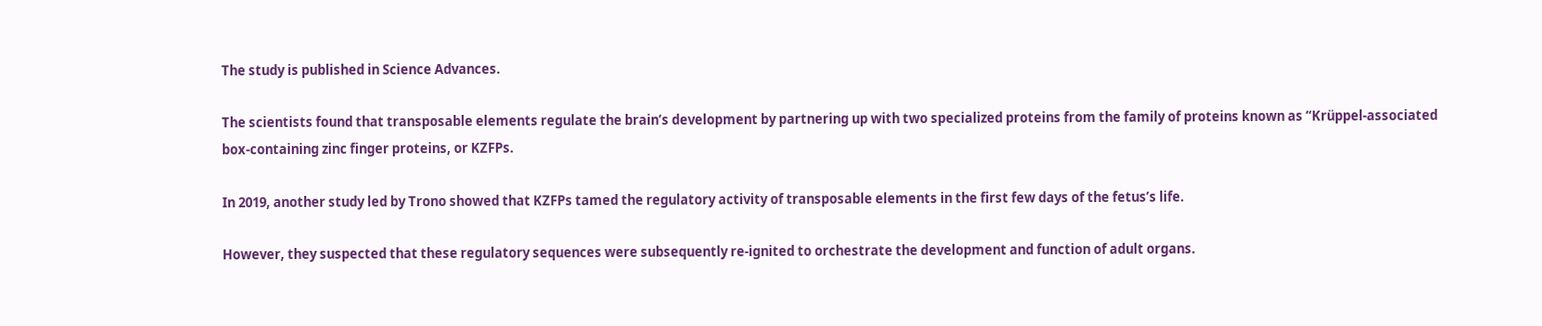The study is published in Science Advances.

The scientists found that transposable elements regulate the brain’s development by partnering up with two specialized proteins from the family of proteins known as “Krüppel-associated box-containing zinc finger proteins, or KZFPs.

In 2019, another study led by Trono showed that KZFPs tamed the regulatory activity of transposable elements in the first few days of the fetus’s life.

However, they suspected that these regulatory sequences were subsequently re-ignited to orchestrate the development and function of adult organs.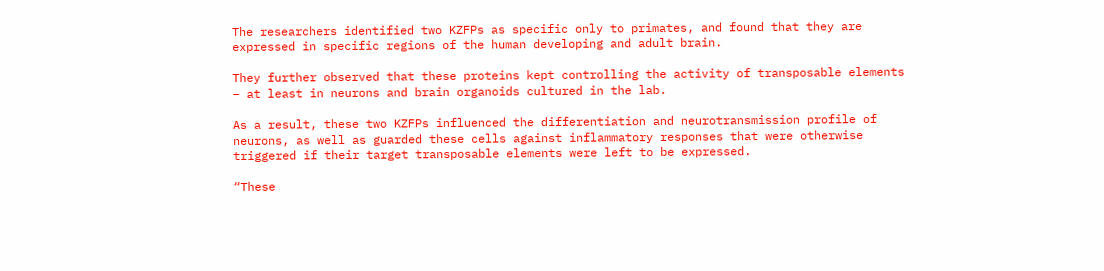The researchers identified two KZFPs as specific only to primates, and found that they are expressed in specific regions of the human developing and adult brain.

They further observed that these proteins kept controlling the activity of transposable elements – at least in neurons and brain organoids cultured in the lab.

As a result, these two KZFPs influenced the differentiation and neurotransmission profile of neurons, as well as guarded these cells against inflammatory responses that were otherwise triggered if their target transposable elements were left to be expressed.

“These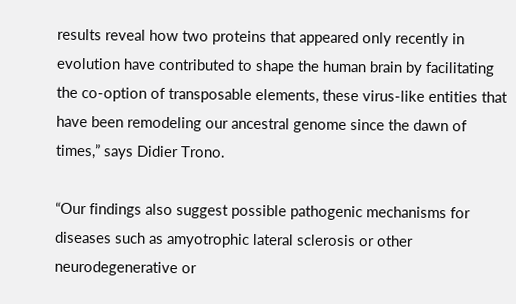results reveal how two proteins that appeared only recently in evolution have contributed to shape the human brain by facilitating the co-option of transposable elements, these virus-like entities that have been remodeling our ancestral genome since the dawn of times,” says Didier Trono.

“Our findings also suggest possible pathogenic mechanisms for diseases such as amyotrophic lateral sclerosis or other neurodegenerative or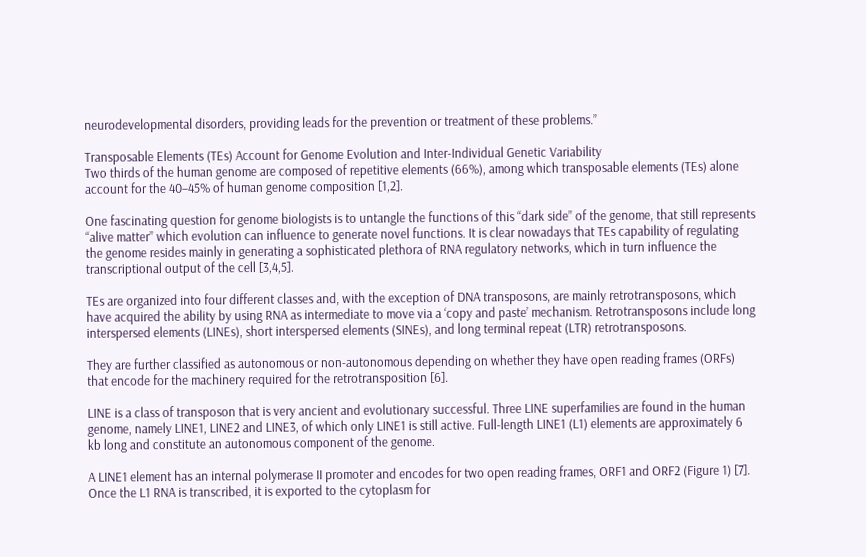neurodevelopmental disorders, providing leads for the prevention or treatment of these problems.”

Transposable Elements (TEs) Account for Genome Evolution and Inter-Individual Genetic Variability
Two thirds of the human genome are composed of repetitive elements (66%), among which transposable elements (TEs) alone account for the 40–45% of human genome composition [1,2].

One fascinating question for genome biologists is to untangle the functions of this “dark side” of the genome, that still represents “alive matter” which evolution can influence to generate novel functions. It is clear nowadays that TEs capability of regulating the genome resides mainly in generating a sophisticated plethora of RNA regulatory networks, which in turn influence the transcriptional output of the cell [3,4,5].

TEs are organized into four different classes and, with the exception of DNA transposons, are mainly retrotransposons, which have acquired the ability by using RNA as intermediate to move via a ‘copy and paste’ mechanism. Retrotransposons include long interspersed elements (LINEs), short interspersed elements (SINEs), and long terminal repeat (LTR) retrotransposons.

They are further classified as autonomous or non-autonomous depending on whether they have open reading frames (ORFs) that encode for the machinery required for the retrotransposition [6].

LINE is a class of transposon that is very ancient and evolutionary successful. Three LINE superfamilies are found in the human genome, namely LINE1, LINE2 and LINE3, of which only LINE1 is still active. Full-length LINE1 (L1) elements are approximately 6 kb long and constitute an autonomous component of the genome.

A LINE1 element has an internal polymerase II promoter and encodes for two open reading frames, ORF1 and ORF2 (Figure 1) [7]. Once the L1 RNA is transcribed, it is exported to the cytoplasm for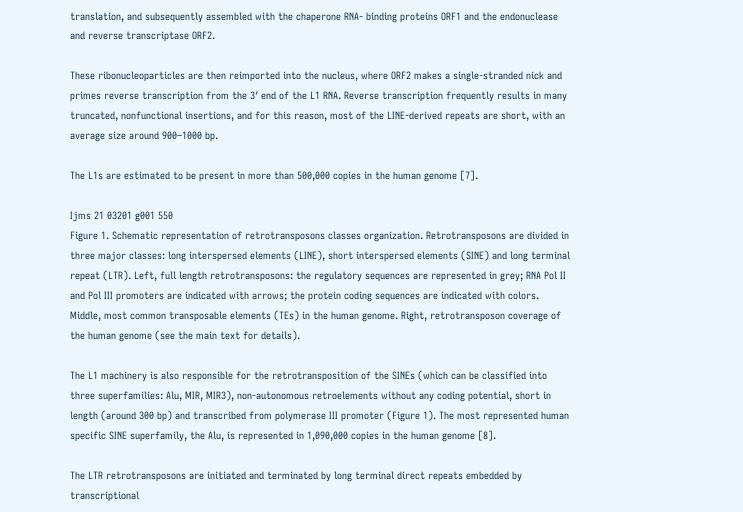translation, and subsequently assembled with the chaperone RNA- binding proteins ORF1 and the endonuclease and reverse transcriptase ORF2.

These ribonucleoparticles are then reimported into the nucleus, where ORF2 makes a single-stranded nick and primes reverse transcription from the 3′ end of the L1 RNA. Reverse transcription frequently results in many truncated, nonfunctional insertions, and for this reason, most of the LINE-derived repeats are short, with an average size around 900–1000 bp.

The L1s are estimated to be present in more than 500,000 copies in the human genome [7].

Ijms 21 03201 g001 550
Figure 1. Schematic representation of retrotransposons classes organization. Retrotransposons are divided in three major classes: long interspersed elements (LINE), short interspersed elements (SINE) and long terminal repeat (LTR). Left, full length retrotransposons: the regulatory sequences are represented in grey; RNA Pol II and Pol III promoters are indicated with arrows; the protein coding sequences are indicated with colors. Middle, most common transposable elements (TEs) in the human genome. Right, retrotransposon coverage of the human genome (see the main text for details).

The L1 machinery is also responsible for the retrotransposition of the SINEs (which can be classified into three superfamilies: Alu, MIR, MIR3), non-autonomous retroelements without any coding potential, short in length (around 300 bp) and transcribed from polymerase III promoter (Figure 1). The most represented human specific SINE superfamily, the Alu, is represented in 1,090,000 copies in the human genome [8].

The LTR retrotransposons are initiated and terminated by long terminal direct repeats embedded by transcriptional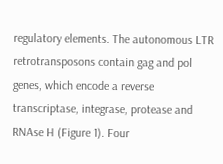regulatory elements. The autonomous LTR retrotransposons contain gag and pol genes, which encode a reverse transcriptase, integrase, protease and RNAse H (Figure 1). Four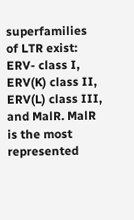superfamilies of LTR exist: ERV- class I, ERV(K) class II, ERV(L) class III, and MalR. MalR is the most represented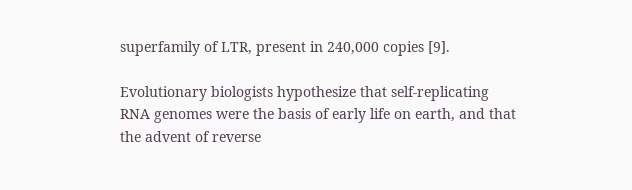superfamily of LTR, present in 240,000 copies [9].

Evolutionary biologists hypothesize that self-replicating RNA genomes were the basis of early life on earth, and that the advent of reverse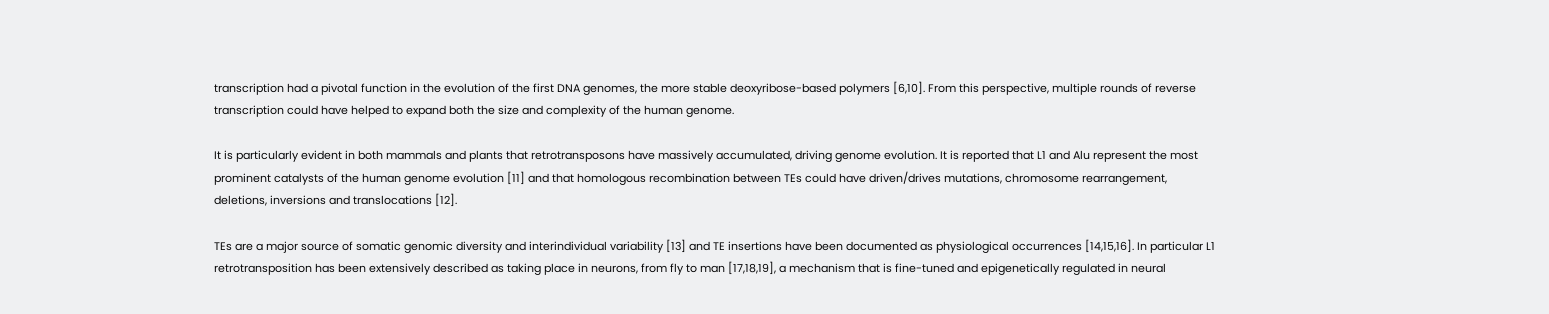transcription had a pivotal function in the evolution of the first DNA genomes, the more stable deoxyribose-based polymers [6,10]. From this perspective, multiple rounds of reverse transcription could have helped to expand both the size and complexity of the human genome.

It is particularly evident in both mammals and plants that retrotransposons have massively accumulated, driving genome evolution. It is reported that L1 and Alu represent the most prominent catalysts of the human genome evolution [11] and that homologous recombination between TEs could have driven/drives mutations, chromosome rearrangement, deletions, inversions and translocations [12].

TEs are a major source of somatic genomic diversity and interindividual variability [13] and TE insertions have been documented as physiological occurrences [14,15,16]. In particular L1 retrotransposition has been extensively described as taking place in neurons, from fly to man [17,18,19], a mechanism that is fine-tuned and epigenetically regulated in neural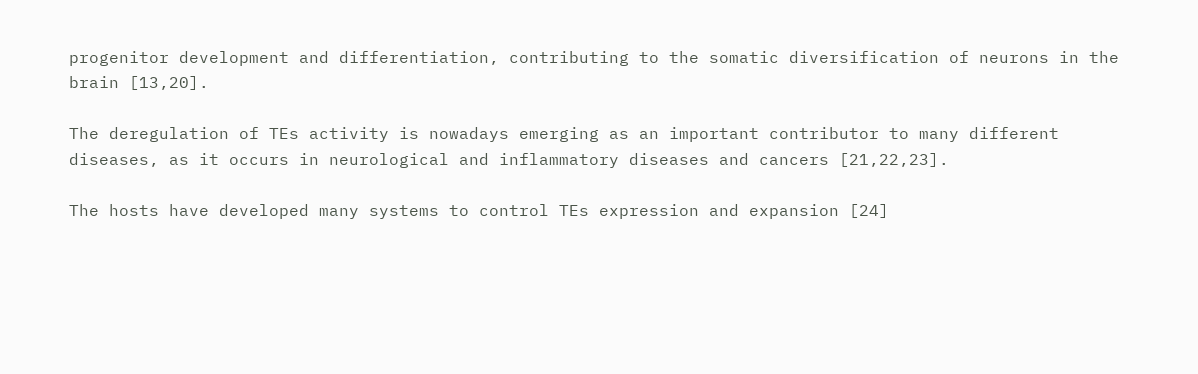progenitor development and differentiation, contributing to the somatic diversification of neurons in the brain [13,20].

The deregulation of TEs activity is nowadays emerging as an important contributor to many different diseases, as it occurs in neurological and inflammatory diseases and cancers [21,22,23].

The hosts have developed many systems to control TEs expression and expansion [24]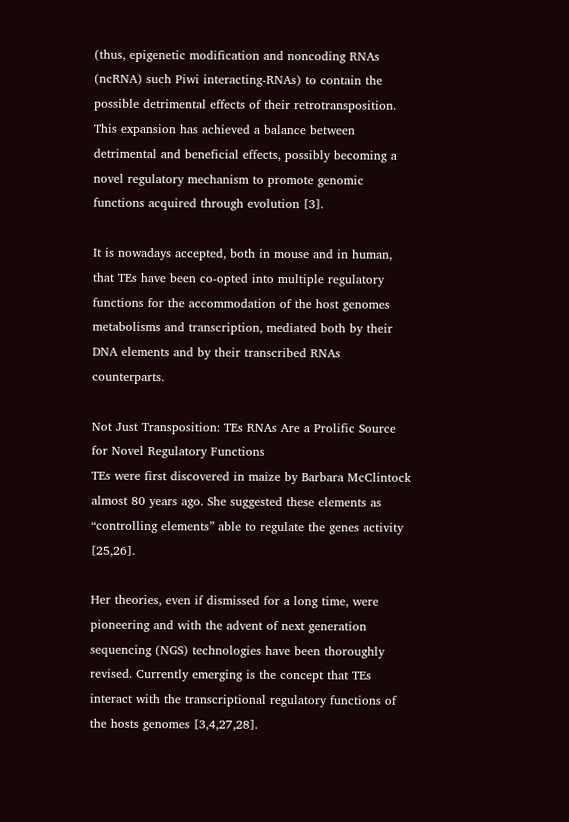(thus, epigenetic modification and noncoding RNAs (ncRNA) such Piwi interacting-RNAs) to contain the possible detrimental effects of their retrotransposition. This expansion has achieved a balance between detrimental and beneficial effects, possibly becoming a novel regulatory mechanism to promote genomic functions acquired through evolution [3].

It is nowadays accepted, both in mouse and in human, that TEs have been co-opted into multiple regulatory functions for the accommodation of the host genomes metabolisms and transcription, mediated both by their DNA elements and by their transcribed RNAs counterparts.

Not Just Transposition: TEs RNAs Are a Prolific Source for Novel Regulatory Functions
TEs were first discovered in maize by Barbara McClintock almost 80 years ago. She suggested these elements as “controlling elements” able to regulate the genes activity [25,26].

Her theories, even if dismissed for a long time, were pioneering and with the advent of next generation sequencing (NGS) technologies have been thoroughly revised. Currently emerging is the concept that TEs interact with the transcriptional regulatory functions of the hosts genomes [3,4,27,28].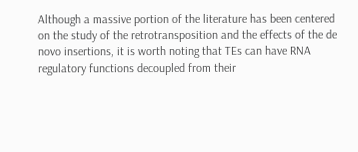Although a massive portion of the literature has been centered on the study of the retrotransposition and the effects of the de novo insertions, it is worth noting that TEs can have RNA regulatory functions decoupled from their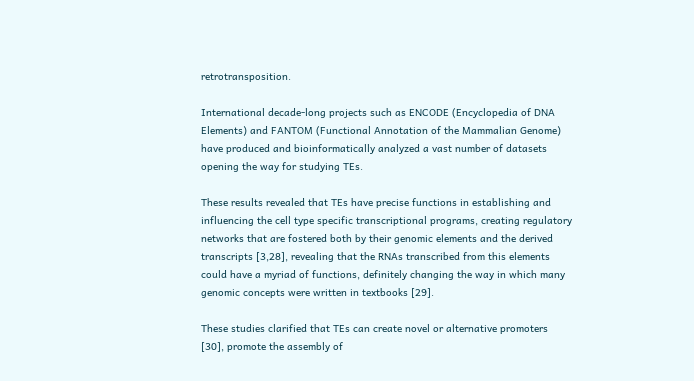retrotransposition.

International decade-long projects such as ENCODE (Encyclopedia of DNA Elements) and FANTOM (Functional Annotation of the Mammalian Genome) have produced and bioinformatically analyzed a vast number of datasets opening the way for studying TEs.

These results revealed that TEs have precise functions in establishing and influencing the cell type specific transcriptional programs, creating regulatory networks that are fostered both by their genomic elements and the derived transcripts [3,28], revealing that the RNAs transcribed from this elements could have a myriad of functions, definitely changing the way in which many genomic concepts were written in textbooks [29].

These studies clarified that TEs can create novel or alternative promoters [30], promote the assembly of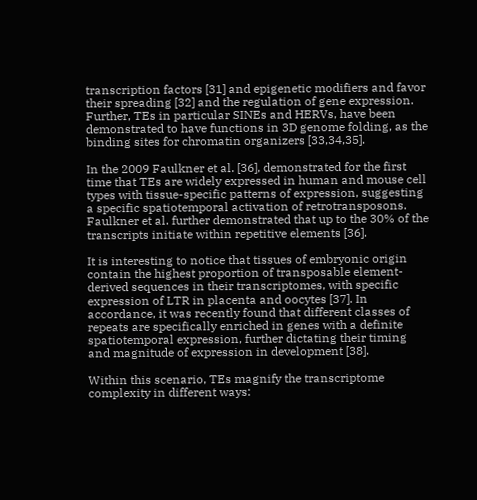transcription factors [31] and epigenetic modifiers and favor their spreading [32] and the regulation of gene expression. Further, TEs in particular SINEs and HERVs, have been demonstrated to have functions in 3D genome folding, as the binding sites for chromatin organizers [33,34,35].

In the 2009 Faulkner et al. [36], demonstrated for the first time that TEs are widely expressed in human and mouse cell types with tissue-specific patterns of expression, suggesting a specific spatiotemporal activation of retrotransposons. Faulkner et al. further demonstrated that up to the 30% of the transcripts initiate within repetitive elements [36].

It is interesting to notice that tissues of embryonic origin contain the highest proportion of transposable element-derived sequences in their transcriptomes, with specific expression of LTR in placenta and oocytes [37]. In accordance, it was recently found that different classes of repeats are specifically enriched in genes with a definite spatiotemporal expression, further dictating their timing and magnitude of expression in development [38].

Within this scenario, TEs magnify the transcriptome complexity in different ways: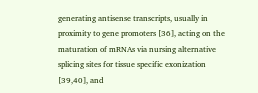generating antisense transcripts, usually in proximity to gene promoters [36], acting on the maturation of mRNAs via nursing alternative splicing sites for tissue specific exonization [39,40], and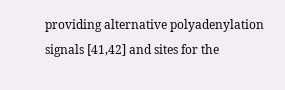providing alternative polyadenylation signals [41,42] and sites for the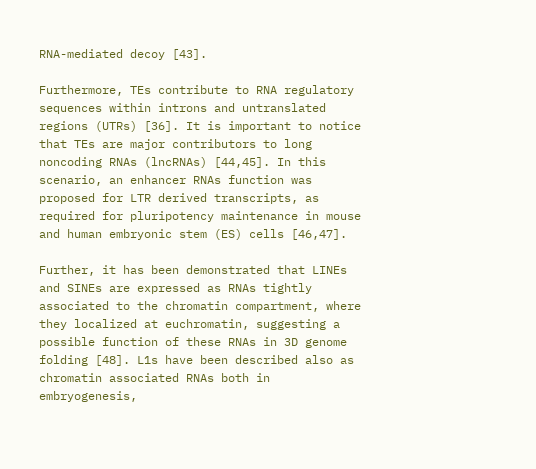RNA-mediated decoy [43].

Furthermore, TEs contribute to RNA regulatory sequences within introns and untranslated regions (UTRs) [36]. It is important to notice that TEs are major contributors to long noncoding RNAs (lncRNAs) [44,45]. In this scenario, an enhancer RNAs function was proposed for LTR derived transcripts, as required for pluripotency maintenance in mouse and human embryonic stem (ES) cells [46,47].

Further, it has been demonstrated that LINEs and SINEs are expressed as RNAs tightly associated to the chromatin compartment, where they localized at euchromatin, suggesting a possible function of these RNAs in 3D genome folding [48]. L1s have been described also as chromatin associated RNAs both in embryogenesis,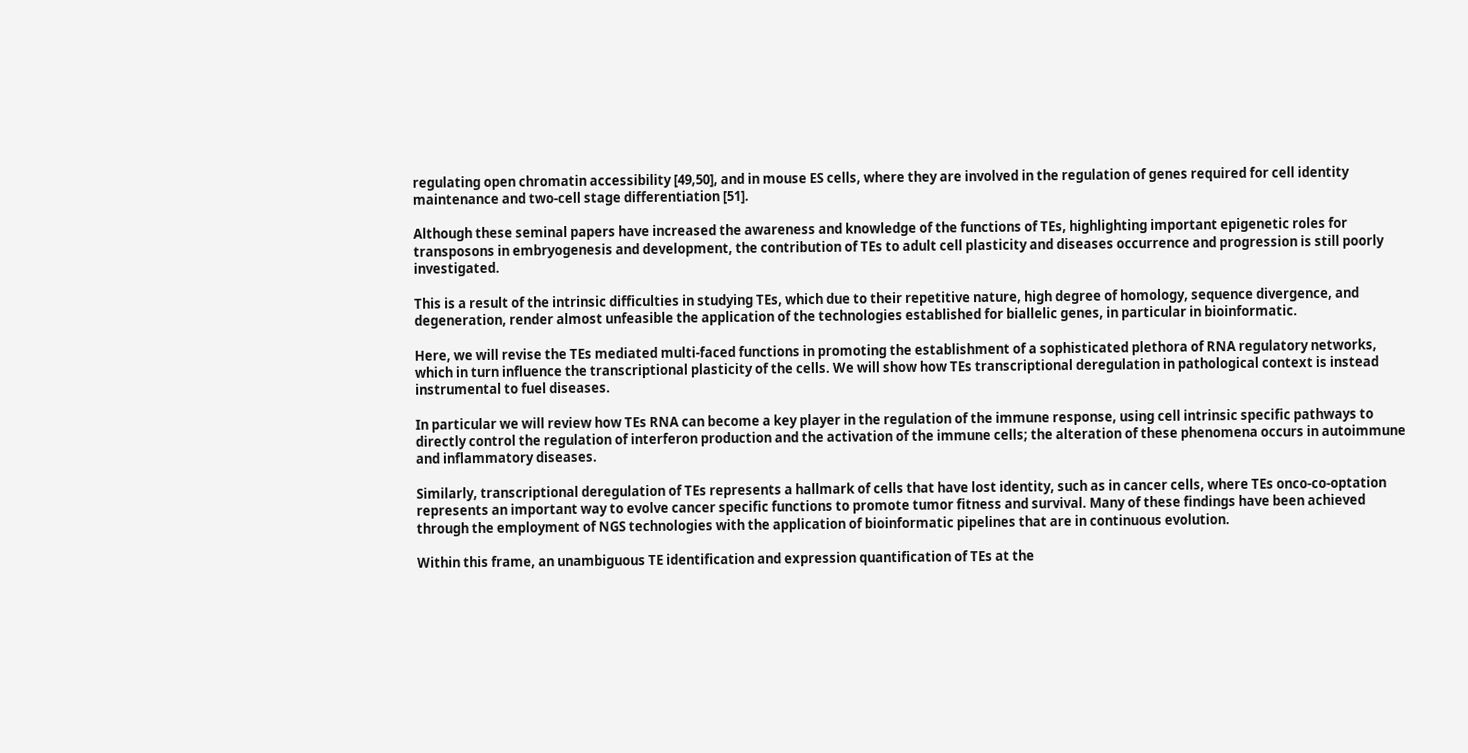regulating open chromatin accessibility [49,50], and in mouse ES cells, where they are involved in the regulation of genes required for cell identity maintenance and two-cell stage differentiation [51].

Although these seminal papers have increased the awareness and knowledge of the functions of TEs, highlighting important epigenetic roles for transposons in embryogenesis and development, the contribution of TEs to adult cell plasticity and diseases occurrence and progression is still poorly investigated.

This is a result of the intrinsic difficulties in studying TEs, which due to their repetitive nature, high degree of homology, sequence divergence, and degeneration, render almost unfeasible the application of the technologies established for biallelic genes, in particular in bioinformatic.

Here, we will revise the TEs mediated multi-faced functions in promoting the establishment of a sophisticated plethora of RNA regulatory networks, which in turn influence the transcriptional plasticity of the cells. We will show how TEs transcriptional deregulation in pathological context is instead instrumental to fuel diseases.

In particular we will review how TEs RNA can become a key player in the regulation of the immune response, using cell intrinsic specific pathways to directly control the regulation of interferon production and the activation of the immune cells; the alteration of these phenomena occurs in autoimmune and inflammatory diseases.

Similarly, transcriptional deregulation of TEs represents a hallmark of cells that have lost identity, such as in cancer cells, where TEs onco-co-optation represents an important way to evolve cancer specific functions to promote tumor fitness and survival. Many of these findings have been achieved through the employment of NGS technologies with the application of bioinformatic pipelines that are in continuous evolution.

Within this frame, an unambiguous TE identification and expression quantification of TEs at the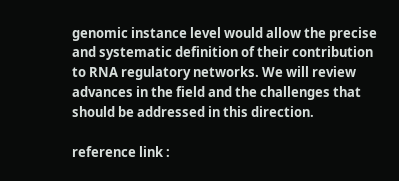genomic instance level would allow the precise and systematic definition of their contribution to RNA regulatory networks. We will review advances in the field and the challenges that should be addressed in this direction.

reference link :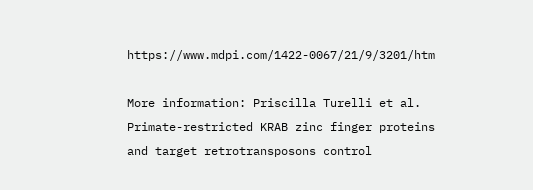https://www.mdpi.com/1422-0067/21/9/3201/htm

More information: Priscilla Turelli et al. Primate-restricted KRAB zinc finger proteins and target retrotransposons control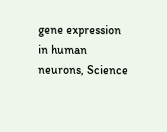gene expression in human neurons, Science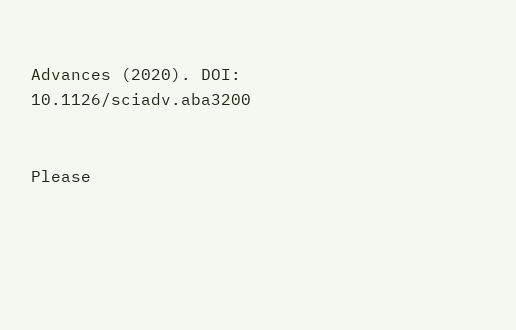Advances (2020). DOI: 10.1126/sciadv.aba3200


Please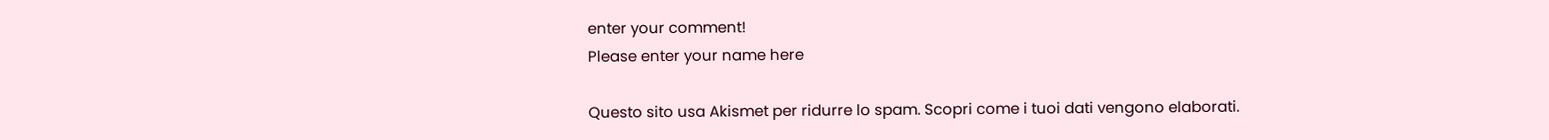enter your comment!
Please enter your name here

Questo sito usa Akismet per ridurre lo spam. Scopri come i tuoi dati vengono elaborati.